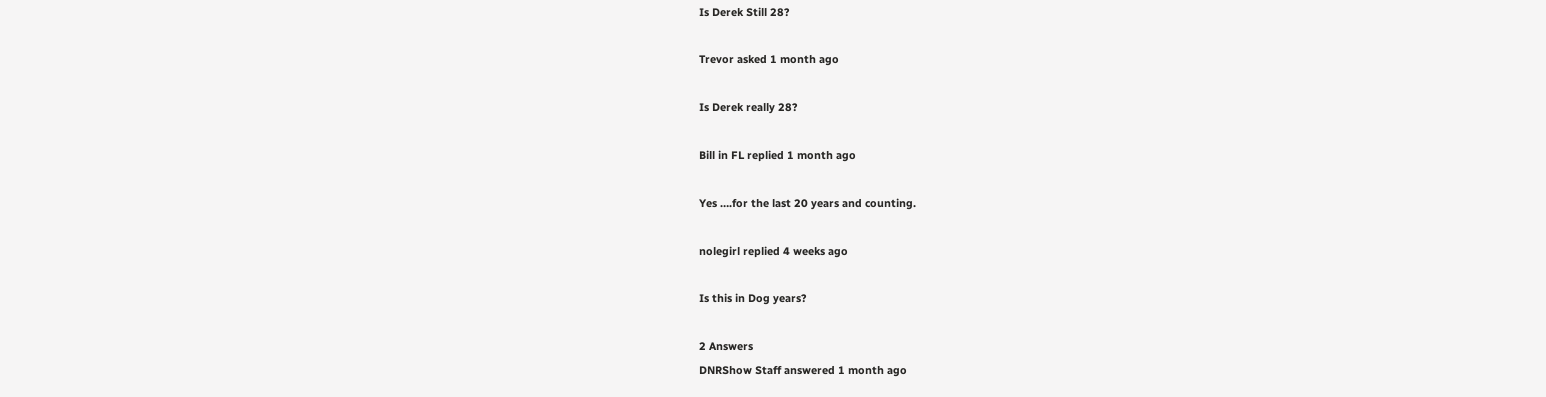Is Derek Still 28?

Trevor asked 1 month ago

Is Derek really 28?

Bill in FL replied 1 month ago

Yes ….for the last 20 years and counting.

nolegirl replied 4 weeks ago

Is this in Dog years?

2 Answers
DNRShow Staff answered 1 month ago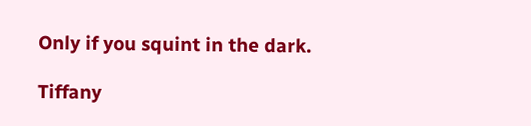Only if you squint in the dark.

Tiffany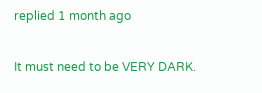replied 1 month ago

It must need to be VERY DARK.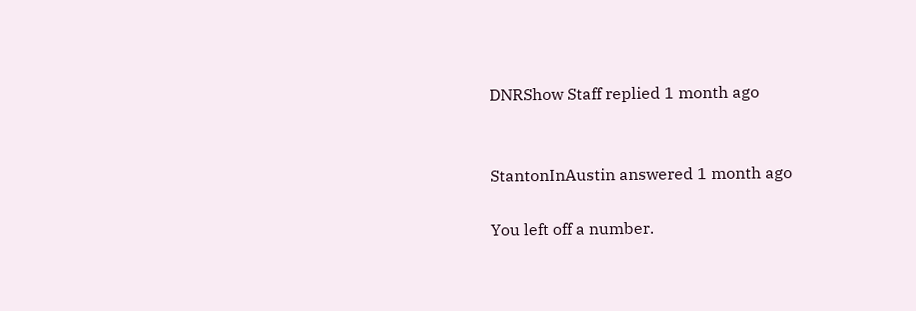DNRShow Staff replied 1 month ago


StantonInAustin answered 1 month ago

You left off a number.